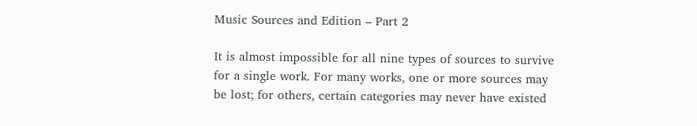Music Sources and Edition – Part 2

It is almost impossible for all nine types of sources to survive for a single work. For many works, one or more sources may be lost; for others, certain categories may never have existed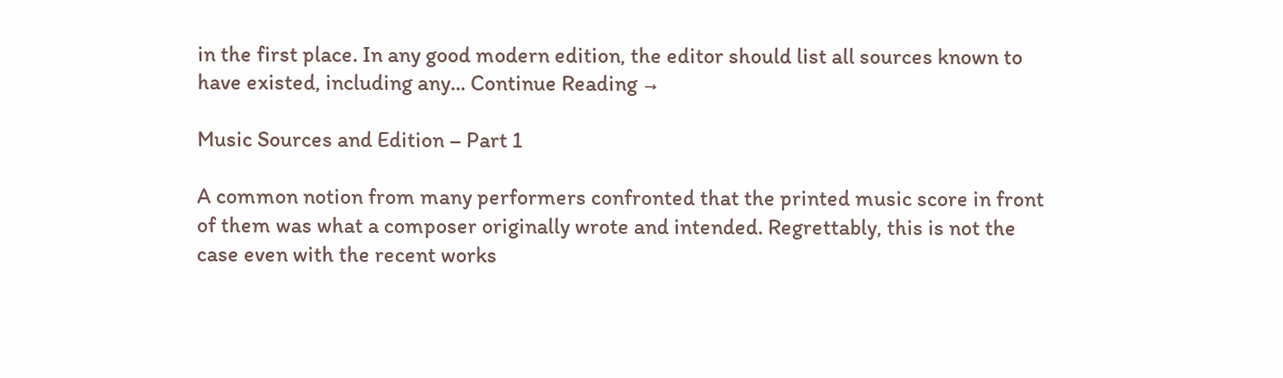in the first place. In any good modern edition, the editor should list all sources known to have existed, including any... Continue Reading →

Music Sources and Edition – Part 1

A common notion from many performers confronted that the printed music score in front of them was what a composer originally wrote and intended. Regrettably, this is not the case even with the recent works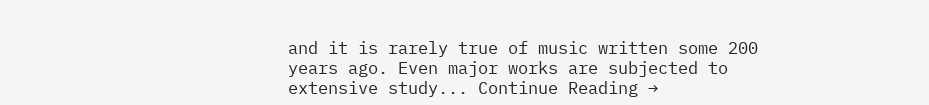and it is rarely true of music written some 200 years ago. Even major works are subjected to extensive study... Continue Reading →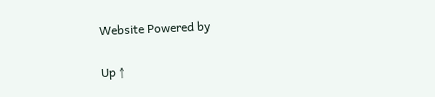Website Powered by

Up ↑